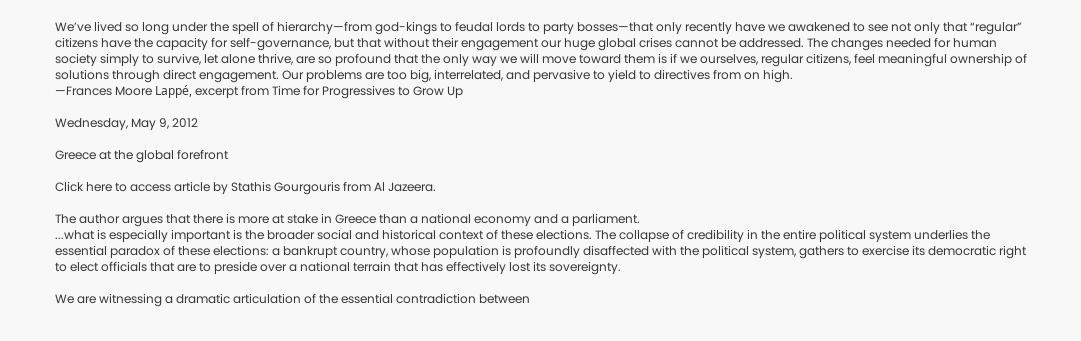We’ve lived so long under the spell of hierarchy—from god-kings to feudal lords to party bosses—that only recently have we awakened to see not only that “regular” citizens have the capacity for self-governance, but that without their engagement our huge global crises cannot be addressed. The changes needed for human society simply to survive, let alone thrive, are so profound that the only way we will move toward them is if we ourselves, regular citizens, feel meaningful ownership of solutions through direct engagement. Our problems are too big, interrelated, and pervasive to yield to directives from on high.
—Frances Moore Lappé, excerpt from Time for Progressives to Grow Up

Wednesday, May 9, 2012

Greece at the global forefront

Click here to access article by Stathis Gourgouris from Al Jazeera.

The author argues that there is more at stake in Greece than a national economy and a parliament.
...what is especially important is the broader social and historical context of these elections. The collapse of credibility in the entire political system underlies the essential paradox of these elections: a bankrupt country, whose population is profoundly disaffected with the political system, gathers to exercise its democratic right to elect officials that are to preside over a national terrain that has effectively lost its sovereignty.

We are witnessing a dramatic articulation of the essential contradiction between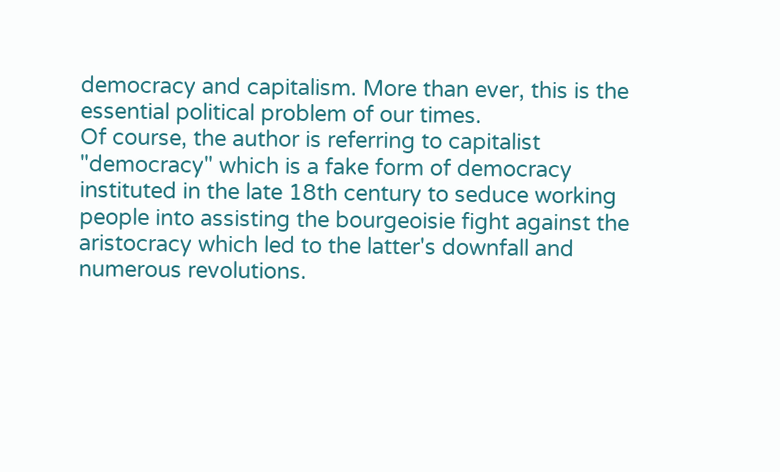democracy and capitalism. More than ever, this is the essential political problem of our times.
Of course, the author is referring to capitalist "democracy" which is a fake form of democracy instituted in the late 18th century to seduce working people into assisting the bourgeoisie fight against the aristocracy which led to the latter's downfall and numerous revolutions.